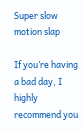Super slow motion slap

If you’re having a bad day, I highly recommend you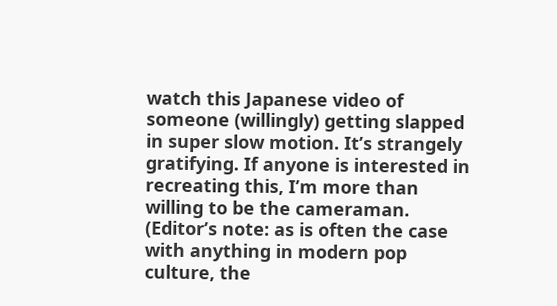watch this Japanese video of someone (willingly) getting slapped in super slow motion. It’s strangely gratifying. If anyone is interested in recreating this, I’m more than willing to be the cameraman. (Editor’s note: as is often the case with anything in modern pop culture, the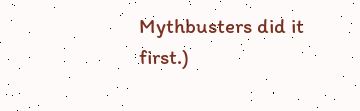Mythbusters did it first.)